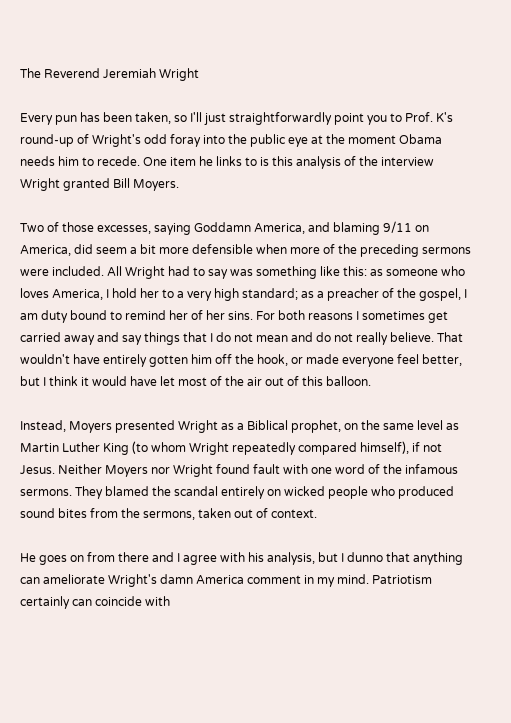The Reverend Jeremiah Wright

Every pun has been taken, so I'll just straightforwardly point you to Prof. K's round-up of Wright's odd foray into the public eye at the moment Obama needs him to recede. One item he links to is this analysis of the interview Wright granted Bill Moyers.

Two of those excesses, saying Goddamn America, and blaming 9/11 on America, did seem a bit more defensible when more of the preceding sermons were included. All Wright had to say was something like this: as someone who loves America, I hold her to a very high standard; as a preacher of the gospel, I am duty bound to remind her of her sins. For both reasons I sometimes get carried away and say things that I do not mean and do not really believe. That wouldn't have entirely gotten him off the hook, or made everyone feel better, but I think it would have let most of the air out of this balloon.

Instead, Moyers presented Wright as a Biblical prophet, on the same level as Martin Luther King (to whom Wright repeatedly compared himself), if not Jesus. Neither Moyers nor Wright found fault with one word of the infamous sermons. They blamed the scandal entirely on wicked people who produced sound bites from the sermons, taken out of context.

He goes on from there and I agree with his analysis, but I dunno that anything can ameliorate Wright's damn America comment in my mind. Patriotism certainly can coincide with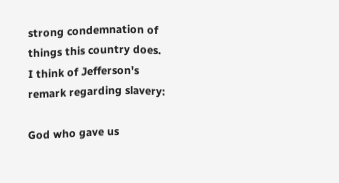strong condemnation of things this country does. I think of Jefferson's remark regarding slavery:

God who gave us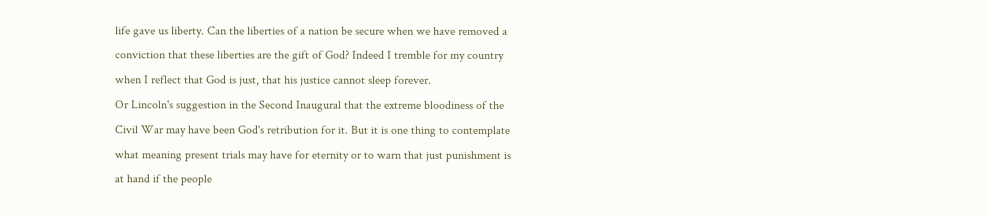life gave us liberty. Can the liberties of a nation be secure when we have removed a conviction that these liberties are the gift of God? Indeed I tremble for my country when I reflect that God is just, that his justice cannot sleep forever.
Or Lincoln's suggestion in the Second Inaugural that the extreme bloodiness of the Civil War may have been God's retribution for it. But it is one thing to contemplate what meaning present trials may have for eternity or to warn that just punishment is at hand if the people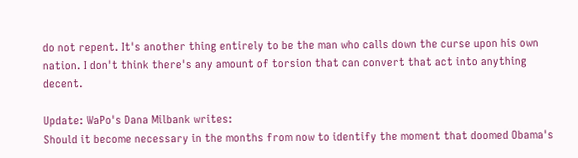do not repent. It's another thing entirely to be the man who calls down the curse upon his own nation. I don't think there's any amount of torsion that can convert that act into anything decent.

Update: WaPo's Dana Milbank writes:
Should it become necessary in the months from now to identify the moment that doomed Obama's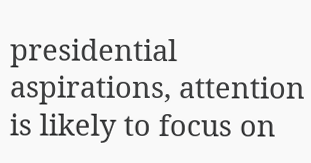presidential aspirations, attention is likely to focus on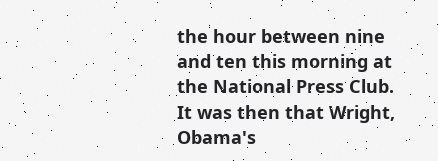the hour between nine and ten this morning at the National Press Club. It was then that Wright, Obama's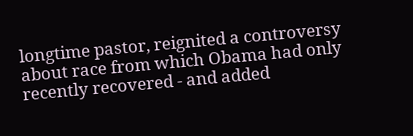longtime pastor, reignited a controversy about race from which Obama had only recently recovered - and added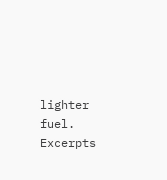lighter fuel.
Excerpts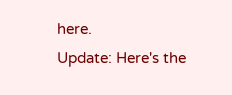here.
Update: Here's the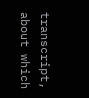transcript, about which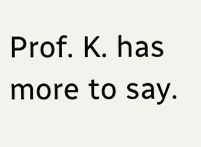Prof. K. has more to say.